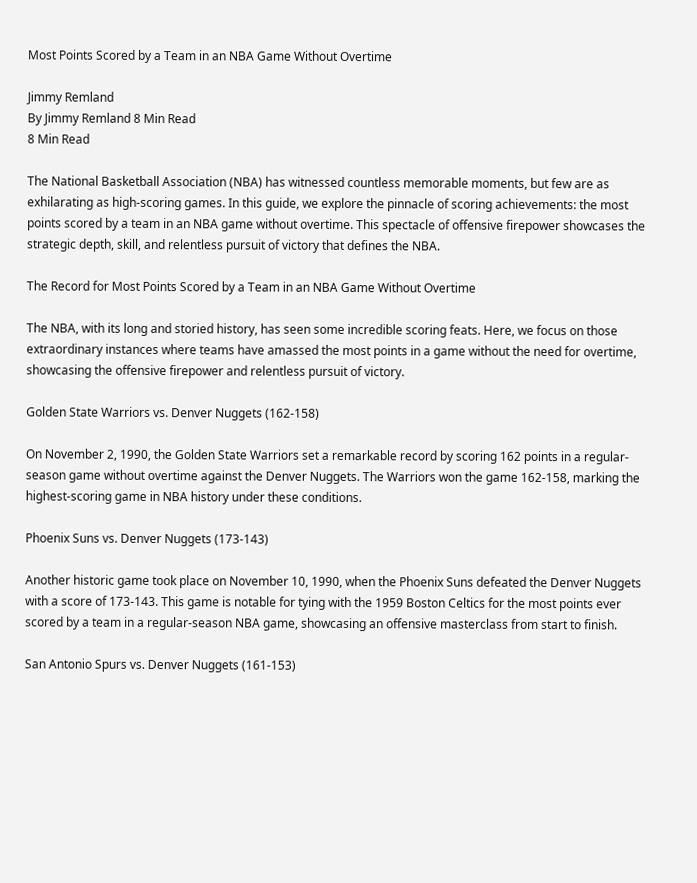Most Points Scored by a Team in an NBA Game Without Overtime

Jimmy Remland
By Jimmy Remland 8 Min Read
8 Min Read

The National Basketball Association (NBA) has witnessed countless memorable moments, but few are as exhilarating as high-scoring games. In this guide, we explore the pinnacle of scoring achievements: the most points scored by a team in an NBA game without overtime. This spectacle of offensive firepower showcases the strategic depth, skill, and relentless pursuit of victory that defines the NBA.

The Record for Most Points Scored by a Team in an NBA Game Without Overtime

The NBA, with its long and storied history, has seen some incredible scoring feats. Here, we focus on those extraordinary instances where teams have amassed the most points in a game without the need for overtime, showcasing the offensive firepower and relentless pursuit of victory.

Golden State Warriors vs. Denver Nuggets (162-158)

On November 2, 1990, the Golden State Warriors set a remarkable record by scoring 162 points in a regular-season game without overtime against the Denver Nuggets. The Warriors won the game 162-158, marking the highest-scoring game in NBA history under these conditions.

Phoenix Suns vs. Denver Nuggets (173-143)

Another historic game took place on November 10, 1990, when the Phoenix Suns defeated the Denver Nuggets with a score of 173-143. This game is notable for tying with the 1959 Boston Celtics for the most points ever scored by a team in a regular-season NBA game, showcasing an offensive masterclass from start to finish.

San Antonio Spurs vs. Denver Nuggets (161-153)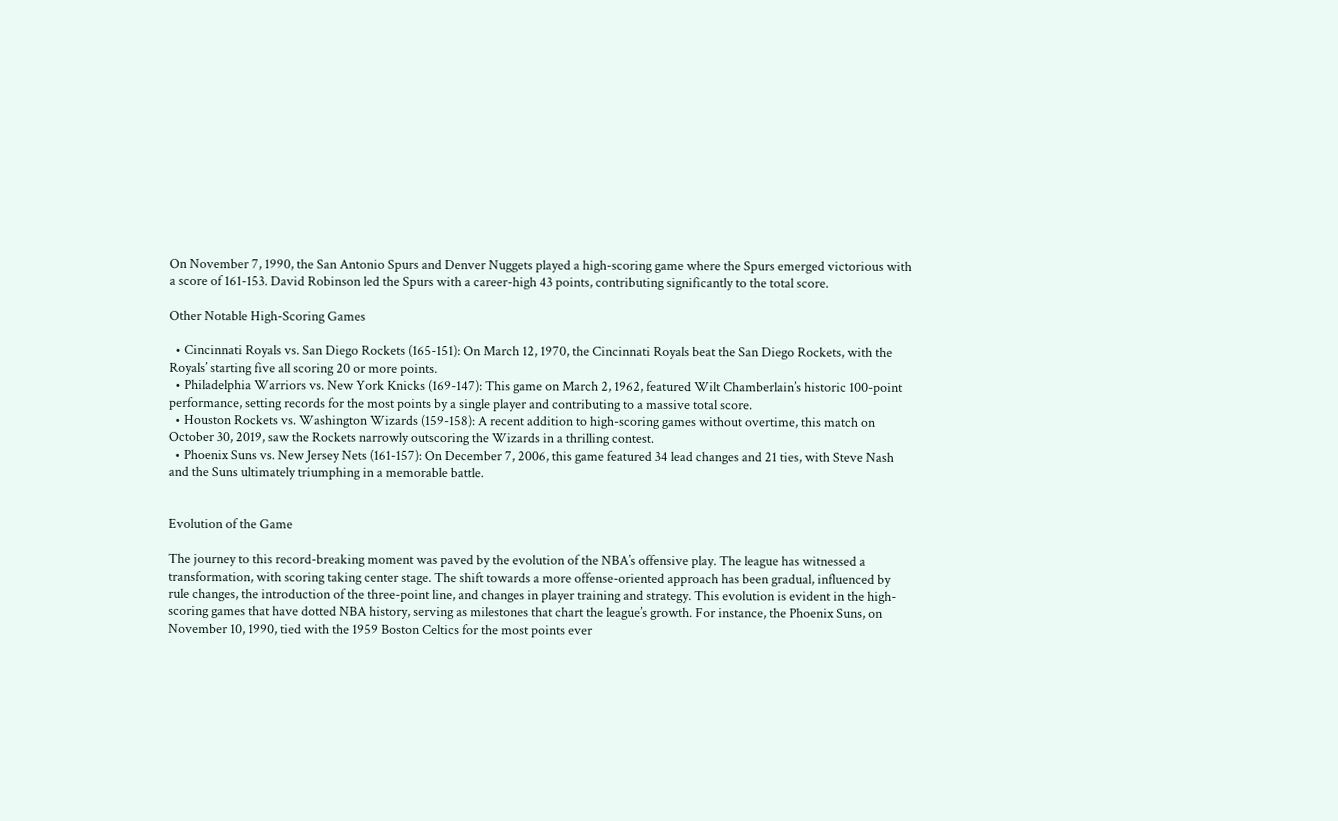On November 7, 1990, the San Antonio Spurs and Denver Nuggets played a high-scoring game where the Spurs emerged victorious with a score of 161-153. David Robinson led the Spurs with a career-high 43 points, contributing significantly to the total score.

Other Notable High-Scoring Games

  • Cincinnati Royals vs. San Diego Rockets (165-151): On March 12, 1970, the Cincinnati Royals beat the San Diego Rockets, with the Royals’ starting five all scoring 20 or more points.
  • Philadelphia Warriors vs. New York Knicks (169-147): This game on March 2, 1962, featured Wilt Chamberlain’s historic 100-point performance, setting records for the most points by a single player and contributing to a massive total score.
  • Houston Rockets vs. Washington Wizards (159-158): A recent addition to high-scoring games without overtime, this match on October 30, 2019, saw the Rockets narrowly outscoring the Wizards in a thrilling contest.
  • Phoenix Suns vs. New Jersey Nets (161-157): On December 7, 2006, this game featured 34 lead changes and 21 ties, with Steve Nash and the Suns ultimately triumphing in a memorable battle.


Evolution of the Game

The journey to this record-breaking moment was paved by the evolution of the NBA’s offensive play. The league has witnessed a transformation, with scoring taking center stage. The shift towards a more offense-oriented approach has been gradual, influenced by rule changes, the introduction of the three-point line, and changes in player training and strategy. This evolution is evident in the high-scoring games that have dotted NBA history, serving as milestones that chart the league’s growth. For instance, the Phoenix Suns, on November 10, 1990, tied with the 1959 Boston Celtics for the most points ever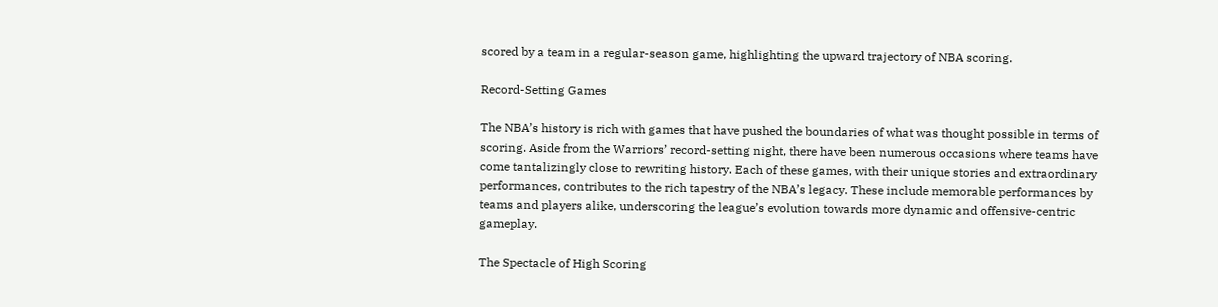scored by a team in a regular-season game, highlighting the upward trajectory of NBA scoring.

Record-Setting Games

The NBA’s history is rich with games that have pushed the boundaries of what was thought possible in terms of scoring. Aside from the Warriors’ record-setting night, there have been numerous occasions where teams have come tantalizingly close to rewriting history. Each of these games, with their unique stories and extraordinary performances, contributes to the rich tapestry of the NBA’s legacy. These include memorable performances by teams and players alike, underscoring the league’s evolution towards more dynamic and offensive-centric gameplay.

The Spectacle of High Scoring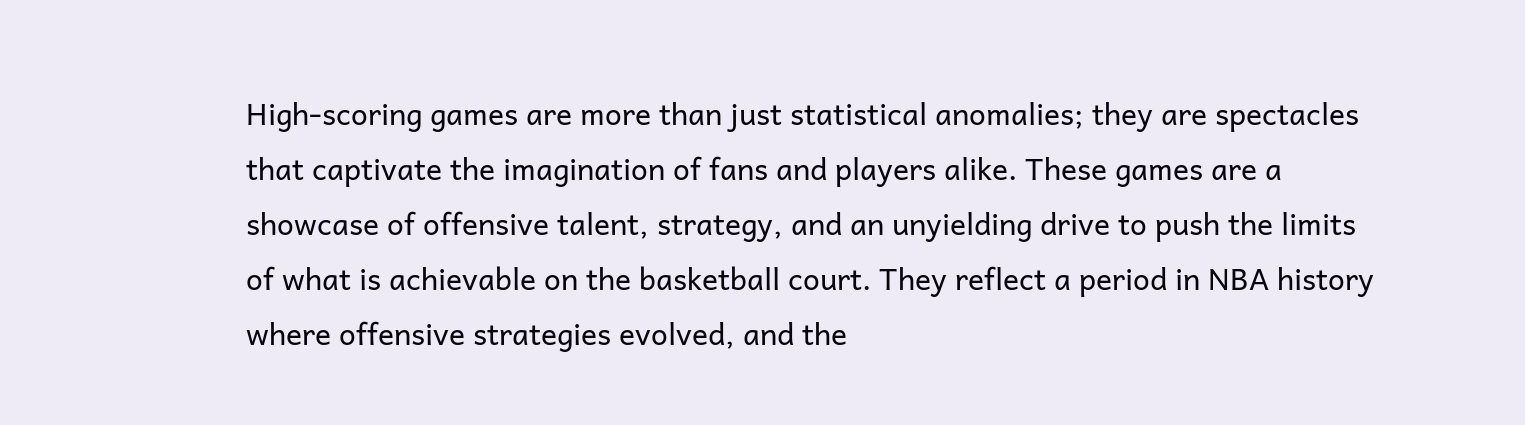High-scoring games are more than just statistical anomalies; they are spectacles that captivate the imagination of fans and players alike. These games are a showcase of offensive talent, strategy, and an unyielding drive to push the limits of what is achievable on the basketball court. They reflect a period in NBA history where offensive strategies evolved, and the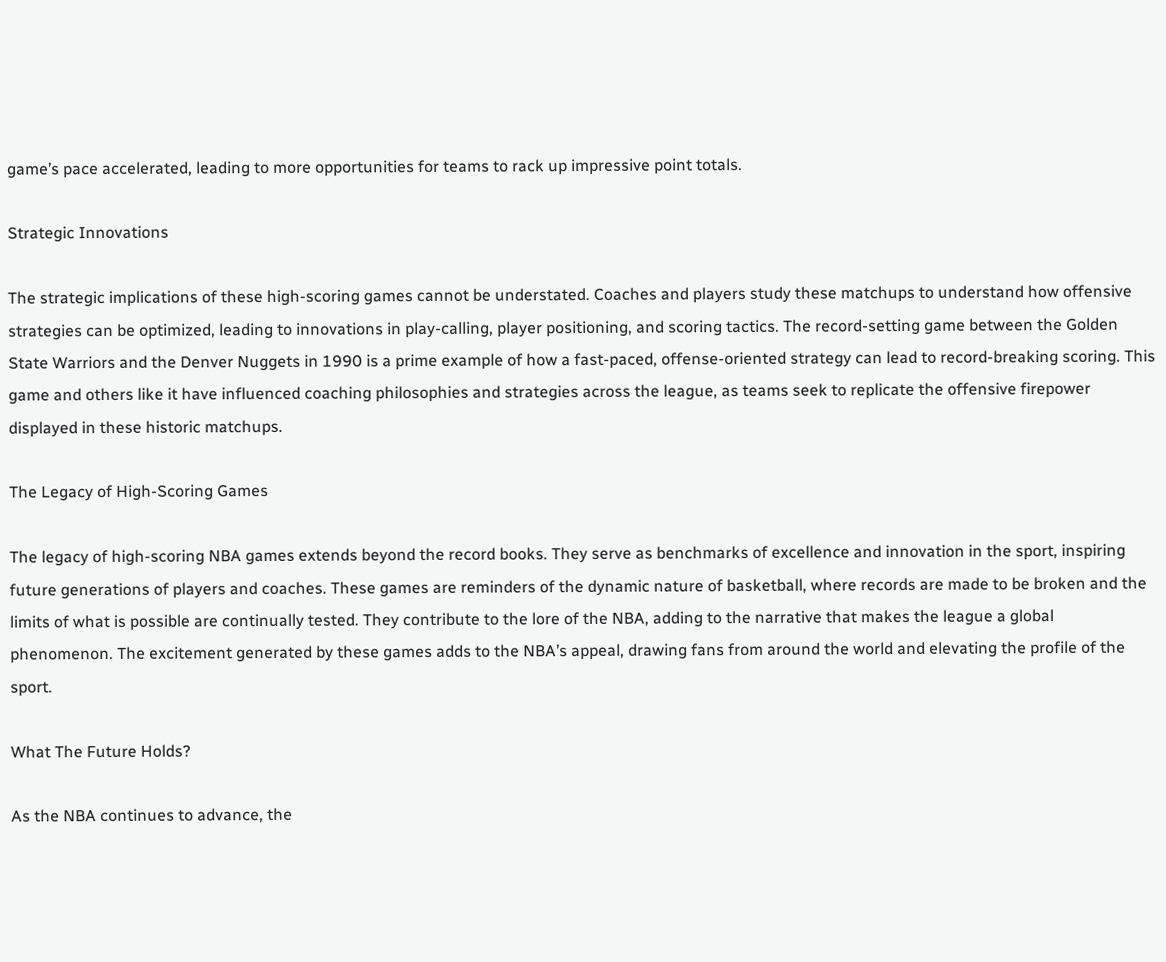game’s pace accelerated, leading to more opportunities for teams to rack up impressive point totals.

Strategic Innovations

The strategic implications of these high-scoring games cannot be understated. Coaches and players study these matchups to understand how offensive strategies can be optimized, leading to innovations in play-calling, player positioning, and scoring tactics. The record-setting game between the Golden State Warriors and the Denver Nuggets in 1990 is a prime example of how a fast-paced, offense-oriented strategy can lead to record-breaking scoring. This game and others like it have influenced coaching philosophies and strategies across the league, as teams seek to replicate the offensive firepower displayed in these historic matchups.

The Legacy of High-Scoring Games

The legacy of high-scoring NBA games extends beyond the record books. They serve as benchmarks of excellence and innovation in the sport, inspiring future generations of players and coaches. These games are reminders of the dynamic nature of basketball, where records are made to be broken and the limits of what is possible are continually tested. They contribute to the lore of the NBA, adding to the narrative that makes the league a global phenomenon. The excitement generated by these games adds to the NBA’s appeal, drawing fans from around the world and elevating the profile of the sport.

What The Future Holds?

As the NBA continues to advance, the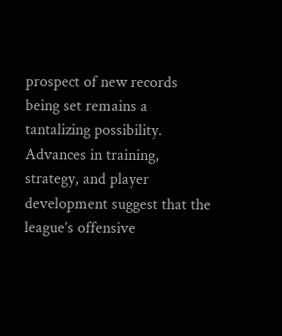prospect of new records being set remains a tantalizing possibility. Advances in training, strategy, and player development suggest that the league’s offensive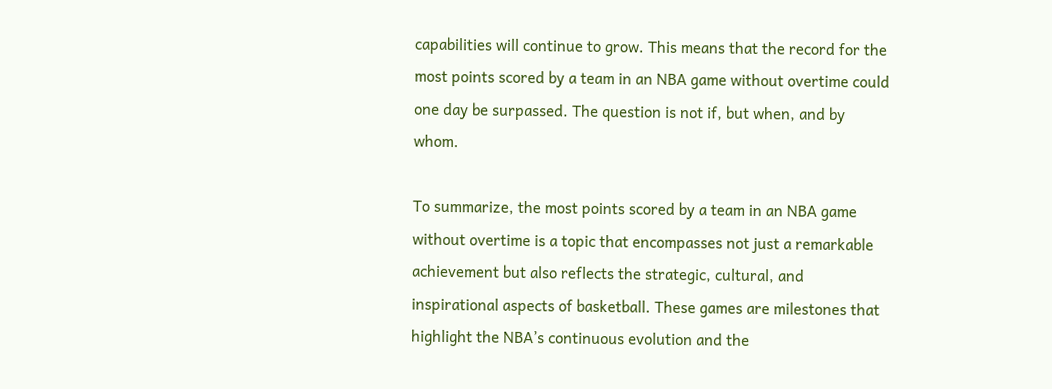capabilities will continue to grow. This means that the record for the most points scored by a team in an NBA game without overtime could one day be surpassed. The question is not if, but when, and by whom.

To summarize, the most points scored by a team in an NBA game without overtime is a topic that encompasses not just a remarkable achievement but also reflects the strategic, cultural, and inspirational aspects of basketball. These games are milestones that highlight the NBA’s continuous evolution and the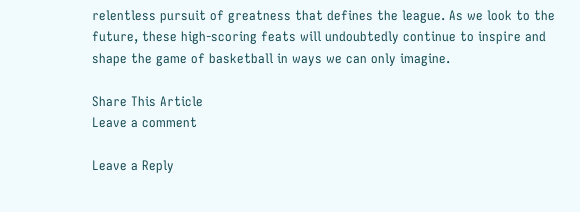relentless pursuit of greatness that defines the league. As we look to the future, these high-scoring feats will undoubtedly continue to inspire and shape the game of basketball in ways we can only imagine.

Share This Article
Leave a comment

Leave a Reply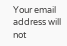Your email address will not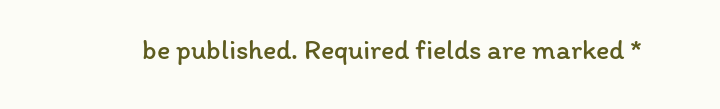be published. Required fields are marked *